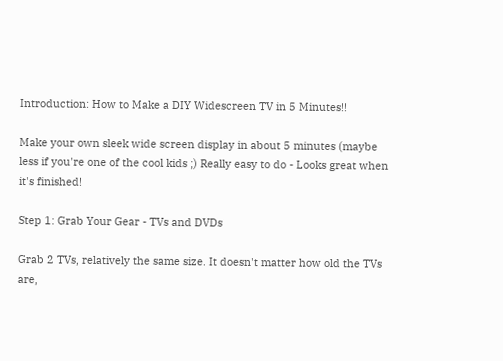Introduction: How to Make a DIY Widescreen TV in 5 Minutes!!

Make your own sleek wide screen display in about 5 minutes (maybe less if you're one of the cool kids ;) Really easy to do - Looks great when it's finished!

Step 1: Grab Your Gear - TVs and DVDs

Grab 2 TVs, relatively the same size. It doesn't matter how old the TVs are,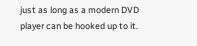just as long as a modern DVD player can be hooked up to it.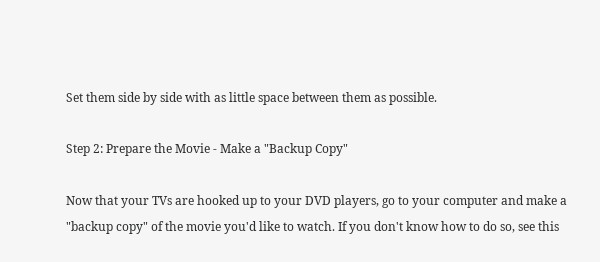Set them side by side with as little space between them as possible.

Step 2: Prepare the Movie - Make a "Backup Copy"

Now that your TVs are hooked up to your DVD players, go to your computer and make a "backup copy" of the movie you'd like to watch. If you don't know how to do so, see this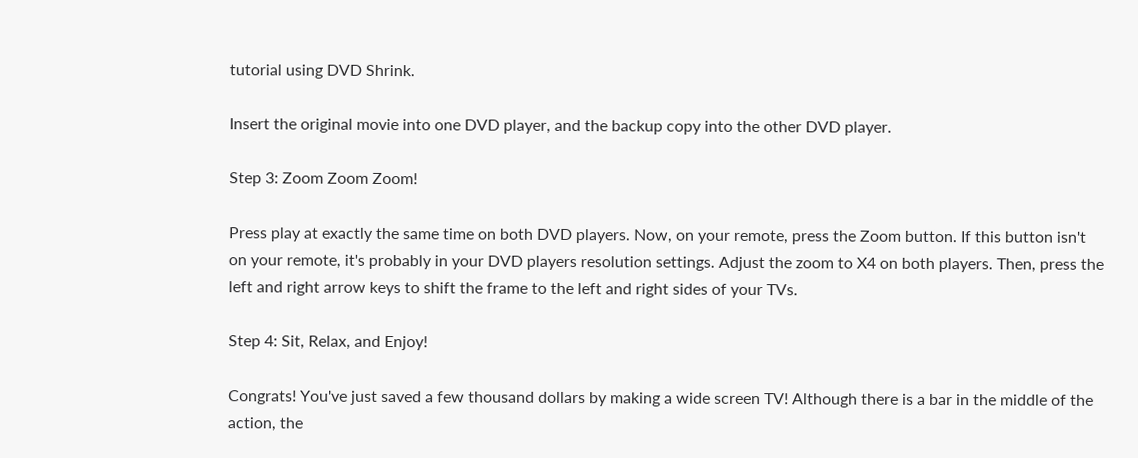tutorial using DVD Shrink.

Insert the original movie into one DVD player, and the backup copy into the other DVD player.

Step 3: Zoom Zoom Zoom!

Press play at exactly the same time on both DVD players. Now, on your remote, press the Zoom button. If this button isn't on your remote, it's probably in your DVD players resolution settings. Adjust the zoom to X4 on both players. Then, press the left and right arrow keys to shift the frame to the left and right sides of your TVs.

Step 4: Sit, Relax, and Enjoy!

Congrats! You've just saved a few thousand dollars by making a wide screen TV! Although there is a bar in the middle of the action, the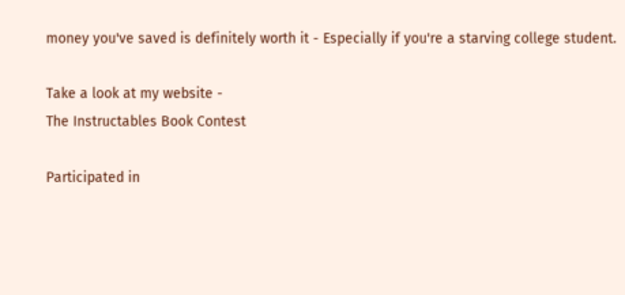money you've saved is definitely worth it - Especially if you're a starving college student.

Take a look at my website -
The Instructables Book Contest

Participated in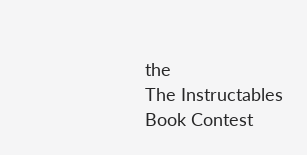the
The Instructables Book Contest